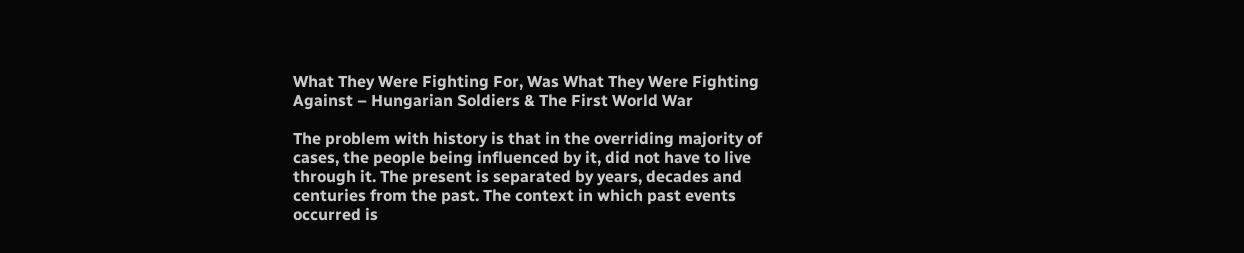What They Were Fighting For, Was What They Were Fighting Against – Hungarian Soldiers & The First World War

The problem with history is that in the overriding majority of cases, the people being influenced by it, did not have to live through it. The present is separated by years, decades and centuries from the past. The context in which past events occurred is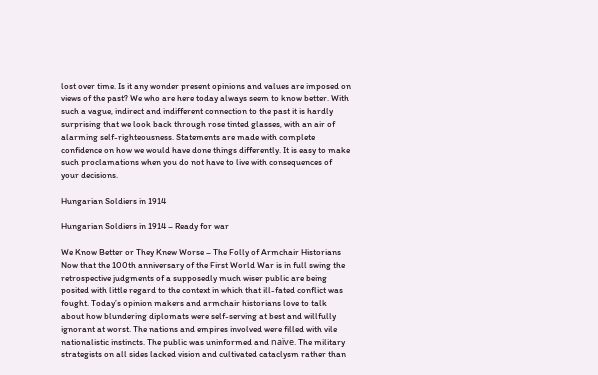lost over time. Is it any wonder present opinions and values are imposed on views of the past? We who are here today always seem to know better. With such a vague, indirect and indifferent connection to the past it is hardly surprising that we look back through rose tinted glasses, with an air of alarming self-righteousness. Statements are made with complete confidence on how we would have done things differently. It is easy to make such proclamations when you do not have to live with consequences of your decisions.

Hungarian Soldiers in 1914

Hungarian Soldiers in 1914 – Ready for war

We Know Better or They Knew Worse – The Folly of Armchair Historians
Now that the 100th anniversary of the First World War is in full swing the retrospective judgments of a supposedly much wiser public are being posited with little regard to the context in which that ill-fated conflict was fought. Today’s opinion makers and armchair historians love to talk about how blundering diplomats were self-serving at best and willfully ignorant at worst. The nations and empires involved were filled with vile nationalistic instincts. The public was uninformed and naïve. The military strategists on all sides lacked vision and cultivated cataclysm rather than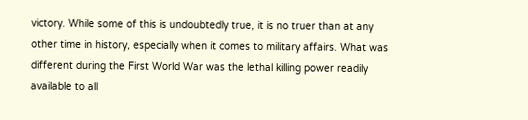victory. While some of this is undoubtedly true, it is no truer than at any other time in history, especially when it comes to military affairs. What was different during the First World War was the lethal killing power readily available to all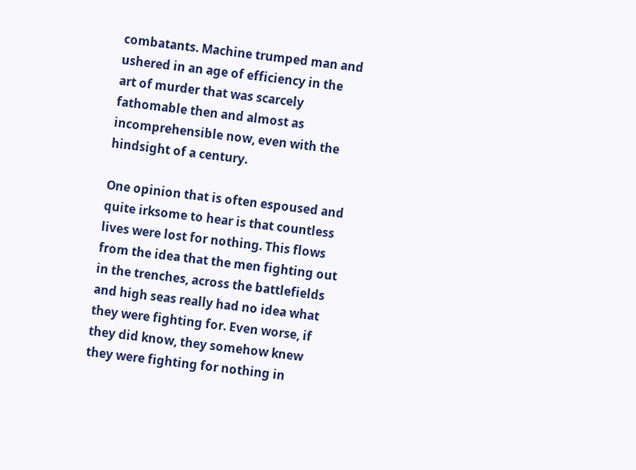combatants. Machine trumped man and ushered in an age of efficiency in the art of murder that was scarcely fathomable then and almost as incomprehensible now, even with the hindsight of a century.

One opinion that is often espoused and quite irksome to hear is that countless lives were lost for nothing. This flows from the idea that the men fighting out in the trenches, across the battlefields and high seas really had no idea what they were fighting for. Even worse, if they did know, they somehow knew they were fighting for nothing in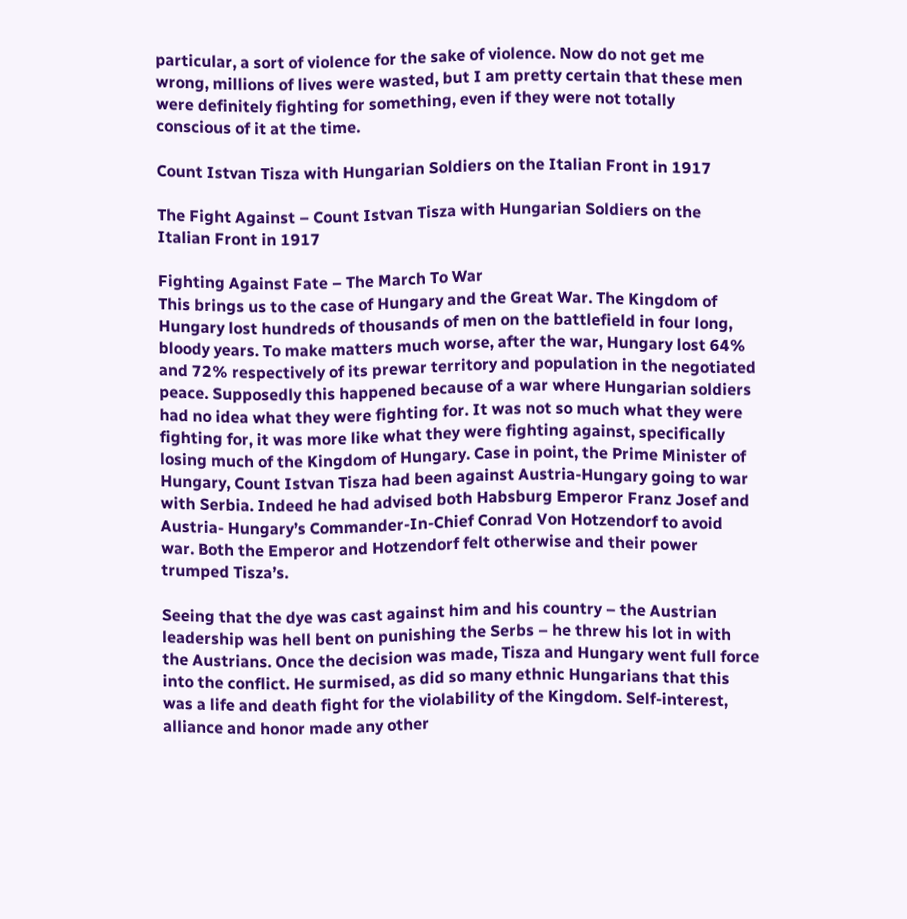particular, a sort of violence for the sake of violence. Now do not get me wrong, millions of lives were wasted, but I am pretty certain that these men were definitely fighting for something, even if they were not totally conscious of it at the time.

Count Istvan Tisza with Hungarian Soldiers on the Italian Front in 1917

The Fight Against – Count Istvan Tisza with Hungarian Soldiers on the Italian Front in 1917

Fighting Against Fate – The March To War
This brings us to the case of Hungary and the Great War. The Kingdom of Hungary lost hundreds of thousands of men on the battlefield in four long, bloody years. To make matters much worse, after the war, Hungary lost 64% and 72% respectively of its prewar territory and population in the negotiated peace. Supposedly this happened because of a war where Hungarian soldiers had no idea what they were fighting for. It was not so much what they were fighting for, it was more like what they were fighting against, specifically losing much of the Kingdom of Hungary. Case in point, the Prime Minister of Hungary, Count Istvan Tisza had been against Austria-Hungary going to war with Serbia. Indeed he had advised both Habsburg Emperor Franz Josef and Austria- Hungary’s Commander-In-Chief Conrad Von Hotzendorf to avoid war. Both the Emperor and Hotzendorf felt otherwise and their power trumped Tisza’s.

Seeing that the dye was cast against him and his country – the Austrian leadership was hell bent on punishing the Serbs – he threw his lot in with the Austrians. Once the decision was made, Tisza and Hungary went full force into the conflict. He surmised, as did so many ethnic Hungarians that this was a life and death fight for the violability of the Kingdom. Self-interest, alliance and honor made any other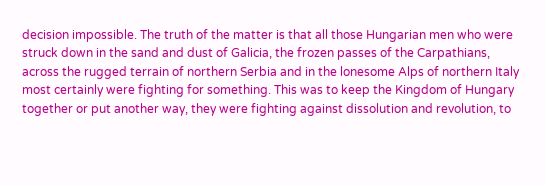decision impossible. The truth of the matter is that all those Hungarian men who were struck down in the sand and dust of Galicia, the frozen passes of the Carpathians, across the rugged terrain of northern Serbia and in the lonesome Alps of northern Italy most certainly were fighting for something. This was to keep the Kingdom of Hungary together or put another way, they were fighting against dissolution and revolution, to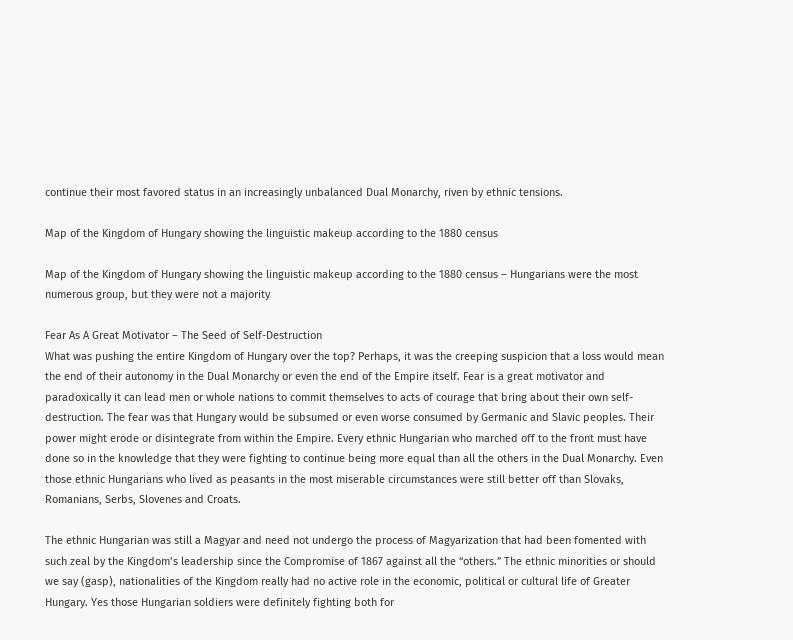continue their most favored status in an increasingly unbalanced Dual Monarchy, riven by ethnic tensions.

Map of the Kingdom of Hungary showing the linguistic makeup according to the 1880 census

Map of the Kingdom of Hungary showing the linguistic makeup according to the 1880 census – Hungarians were the most numerous group, but they were not a majority

Fear As A Great Motivator – The Seed of Self-Destruction
What was pushing the entire Kingdom of Hungary over the top? Perhaps, it was the creeping suspicion that a loss would mean the end of their autonomy in the Dual Monarchy or even the end of the Empire itself. Fear is a great motivator and paradoxically it can lead men or whole nations to commit themselves to acts of courage that bring about their own self-destruction. The fear was that Hungary would be subsumed or even worse consumed by Germanic and Slavic peoples. Their power might erode or disintegrate from within the Empire. Every ethnic Hungarian who marched off to the front must have done so in the knowledge that they were fighting to continue being more equal than all the others in the Dual Monarchy. Even those ethnic Hungarians who lived as peasants in the most miserable circumstances were still better off than Slovaks, Romanians, Serbs, Slovenes and Croats.

The ethnic Hungarian was still a Magyar and need not undergo the process of Magyarization that had been fomented with such zeal by the Kingdom’s leadership since the Compromise of 1867 against all the “others.” The ethnic minorities or should we say (gasp), nationalities of the Kingdom really had no active role in the economic, political or cultural life of Greater Hungary. Yes those Hungarian soldiers were definitely fighting both for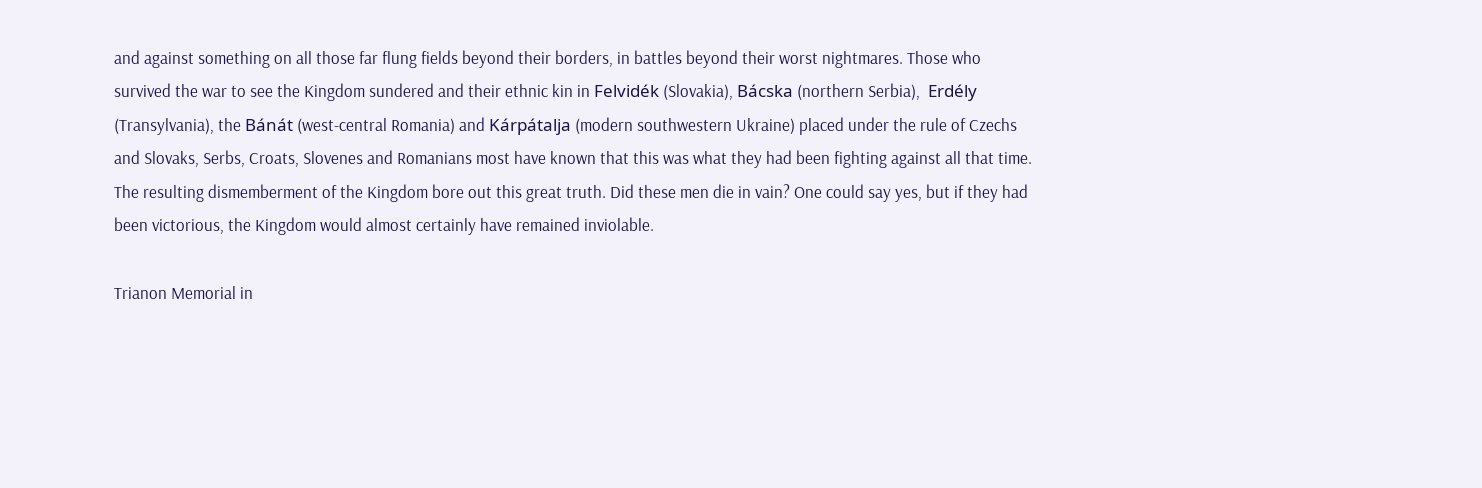and against something on all those far flung fields beyond their borders, in battles beyond their worst nightmares. Those who survived the war to see the Kingdom sundered and their ethnic kin in Felvidék (Slovakia), Bácska (northern Serbia),  Erdély (Transylvania), the Bánát (west-central Romania) and Kárpátalja (modern southwestern Ukraine) placed under the rule of Czechs and Slovaks, Serbs, Croats, Slovenes and Romanians most have known that this was what they had been fighting against all that time. The resulting dismemberment of the Kingdom bore out this great truth. Did these men die in vain? One could say yes, but if they had been victorious, the Kingdom would almost certainly have remained inviolable.

Trianon Memorial in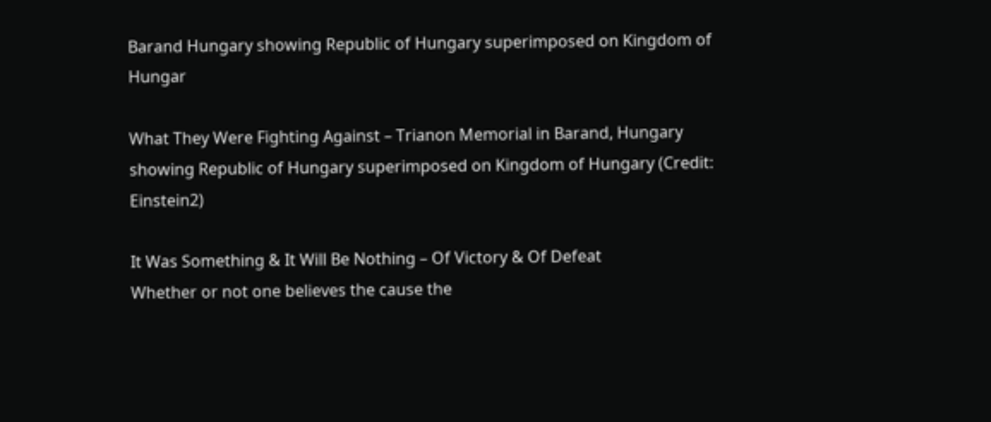Barand Hungary showing Republic of Hungary superimposed on Kingdom of Hungar

What They Were Fighting Against – Trianon Memorial in Barand, Hungary showing Republic of Hungary superimposed on Kingdom of Hungary (Credit: Einstein2)

It Was Something & It Will Be Nothing – Of Victory & Of Defeat
Whether or not one believes the cause the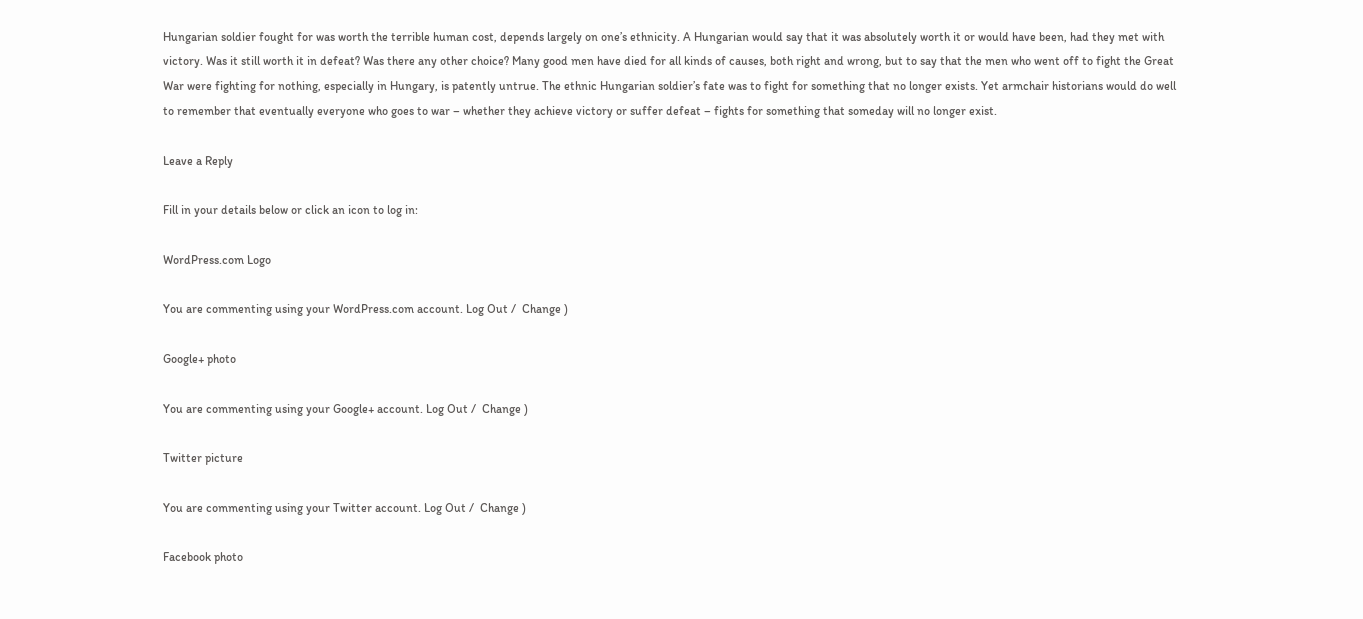Hungarian soldier fought for was worth the terrible human cost, depends largely on one’s ethnicity. A Hungarian would say that it was absolutely worth it or would have been, had they met with victory. Was it still worth it in defeat? Was there any other choice? Many good men have died for all kinds of causes, both right and wrong, but to say that the men who went off to fight the Great War were fighting for nothing, especially in Hungary, is patently untrue. The ethnic Hungarian soldier’s fate was to fight for something that no longer exists. Yet armchair historians would do well to remember that eventually everyone who goes to war – whether they achieve victory or suffer defeat – fights for something that someday will no longer exist.

Leave a Reply

Fill in your details below or click an icon to log in:

WordPress.com Logo

You are commenting using your WordPress.com account. Log Out /  Change )

Google+ photo

You are commenting using your Google+ account. Log Out /  Change )

Twitter picture

You are commenting using your Twitter account. Log Out /  Change )

Facebook photo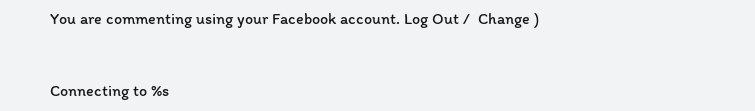You are commenting using your Facebook account. Log Out /  Change )


Connecting to %s